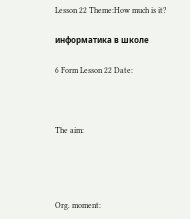Lesson 22 Theme:How much is it?

информатика в школе

6 Form Lesson 22 Date:



The aim:




Org. moment: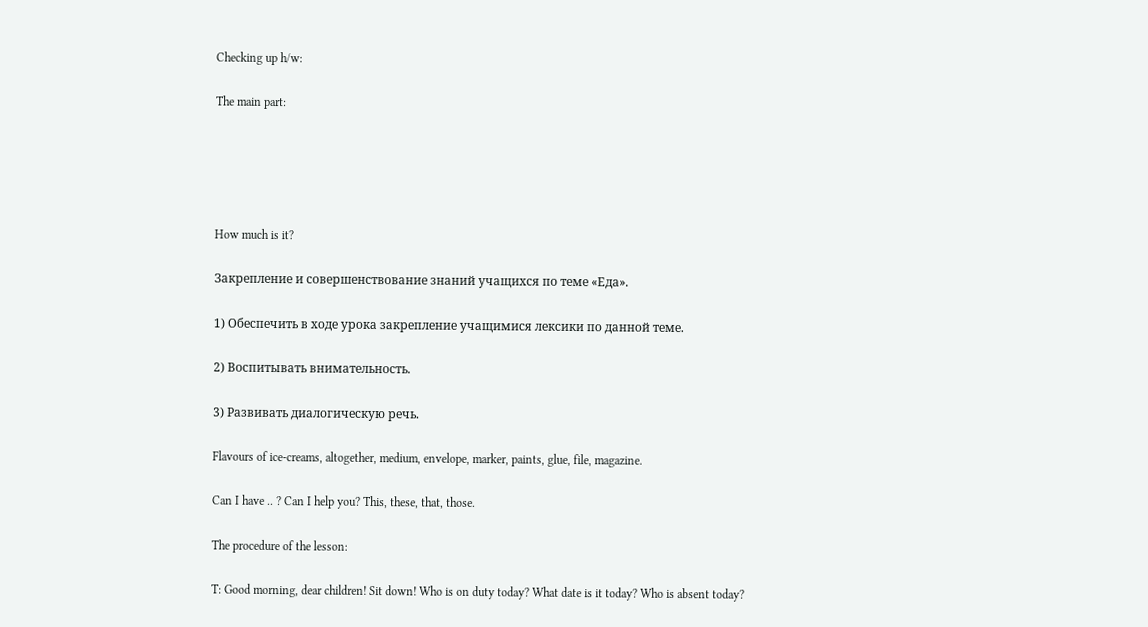Checking up h/w:

The main part:





How much is it?

Закрепление и совершенствование знаний учащихся по теме «Еда».

1) Обеспечить в ходе урока закрепление учащимися лексики по данной теме.

2) Воспитывать внимательность.

3) Развивать диалогическую речь.

Flavours of ice-creams, altogether, medium, envelope, marker, paints, glue, file, magazine.

Can I have .. ? Can I help you? This, these, that, those.

The procedure of the lesson:

T: Good morning, dear children! Sit down! Who is on duty today? What date is it today? Who is absent today?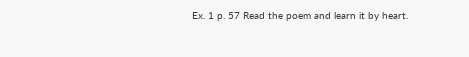Ex. 1 p. 57 Read the poem and learn it by heart.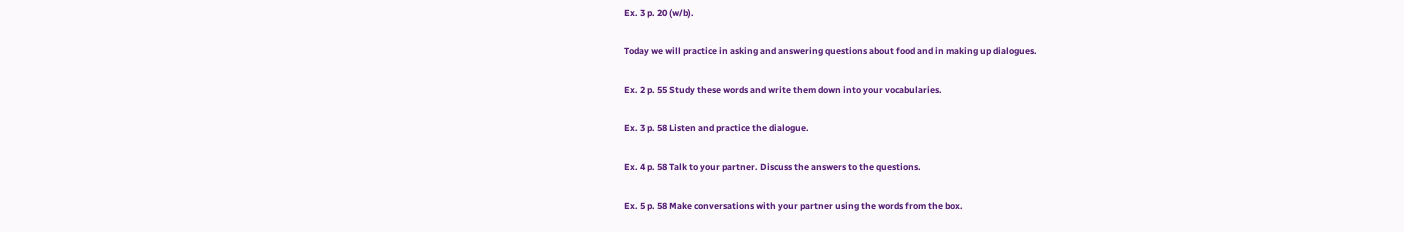Ex. 3 p. 20 (w/b).

Today we will practice in asking and answering questions about food and in making up dialogues.

Ex. 2 p. 55 Study these words and write them down into your vocabularies.

Ex. 3 p. 58 Listen and practice the dialogue.

Ex. 4 p. 58 Talk to your partner. Discuss the answers to the questions.

Ex. 5 p. 58 Make conversations with your partner using the words from the box.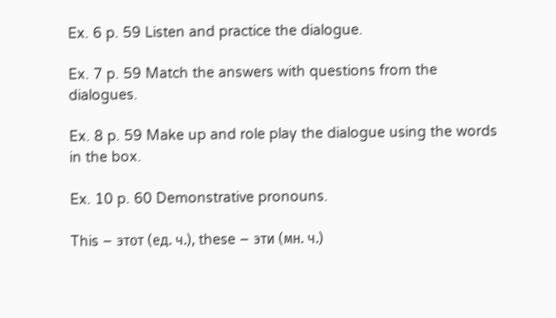Ex. 6 p. 59 Listen and practice the dialogue.

Ex. 7 p. 59 Match the answers with questions from the dialogues.

Ex. 8 p. 59 Make up and role play the dialogue using the words in the box.

Ex. 10 p. 60 Demonstrative pronouns.

This – этот (ед. ч.), these – эти (мн. ч.)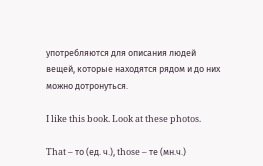употребляются для описания людей вещей, которые находятся рядом и до них можно дотронуться.

I like this book. Look at these photos.

That – то (ед. ч.), those – те (мн.ч.)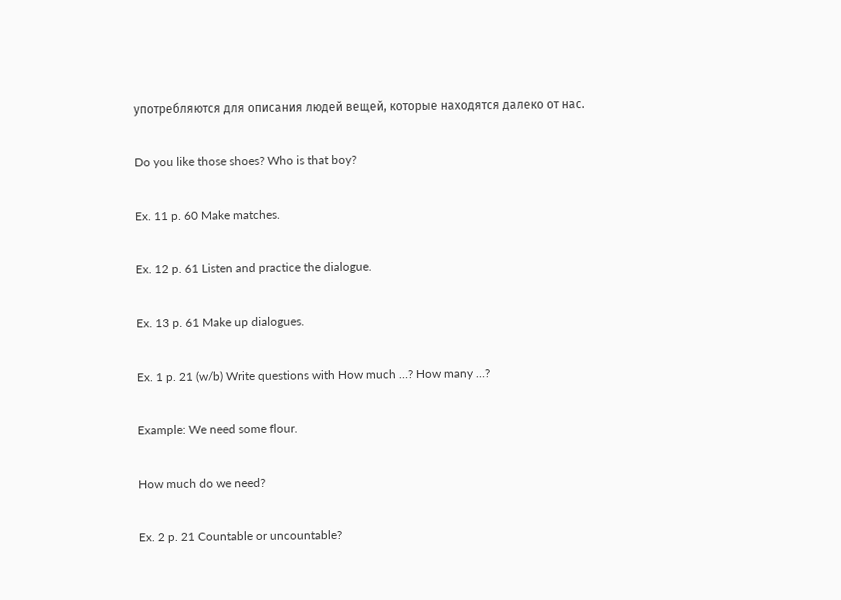употребляются для описания людей вещей, которые находятся далеко от нас.

Do you like those shoes? Who is that boy?

Ex. 11 p. 60 Make matches.

Ex. 12 p. 61 Listen and practice the dialogue.

Ex. 13 p. 61 Make up dialogues.

Ex. 1 p. 21 (w/b) Write questions with How much …? How many …?

Example: We need some flour.

How much do we need?

Ex. 2 p. 21 Countable or uncountable?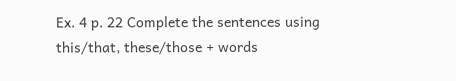Ex. 4 p. 22 Complete the sentences using this/that, these/those + words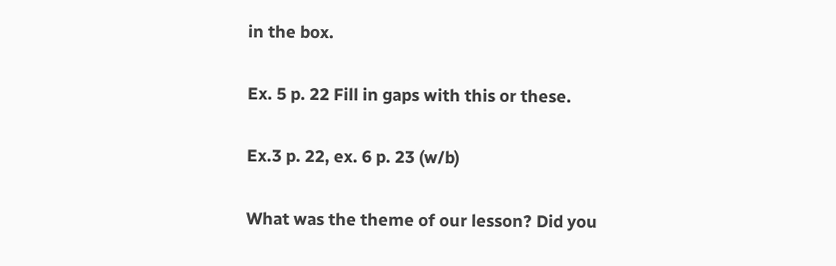in the box.

Ex. 5 p. 22 Fill in gaps with this or these.

Ex.3 p. 22, ex. 6 p. 23 (w/b)

What was the theme of our lesson? Did you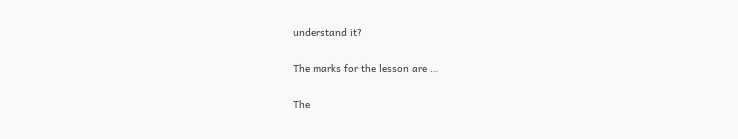understand it?

The marks for the lesson are …

The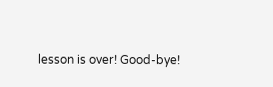lesson is over! Good-bye!